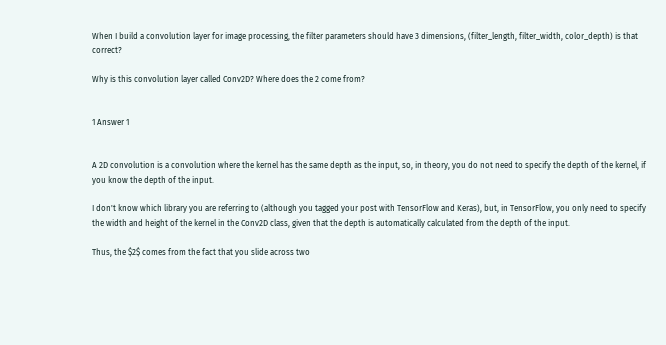When I build a convolution layer for image processing, the filter parameters should have 3 dimensions, (filter_length, filter_width, color_depth) is that correct?

Why is this convolution layer called Conv2D? Where does the 2 come from?


1 Answer 1


A 2D convolution is a convolution where the kernel has the same depth as the input, so, in theory, you do not need to specify the depth of the kernel, if you know the depth of the input.

I don't know which library you are referring to (although you tagged your post with TensorFlow and Keras), but, in TensorFlow, you only need to specify the width and height of the kernel in the Conv2D class, given that the depth is automatically calculated from the depth of the input.

Thus, the $2$ comes from the fact that you slide across two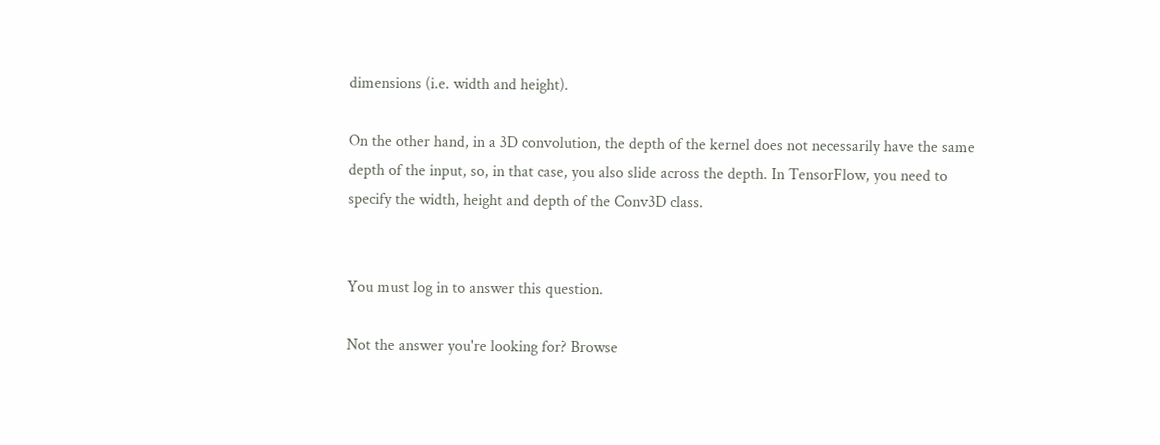dimensions (i.e. width and height).

On the other hand, in a 3D convolution, the depth of the kernel does not necessarily have the same depth of the input, so, in that case, you also slide across the depth. In TensorFlow, you need to specify the width, height and depth of the Conv3D class.


You must log in to answer this question.

Not the answer you're looking for? Browse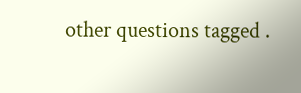other questions tagged .